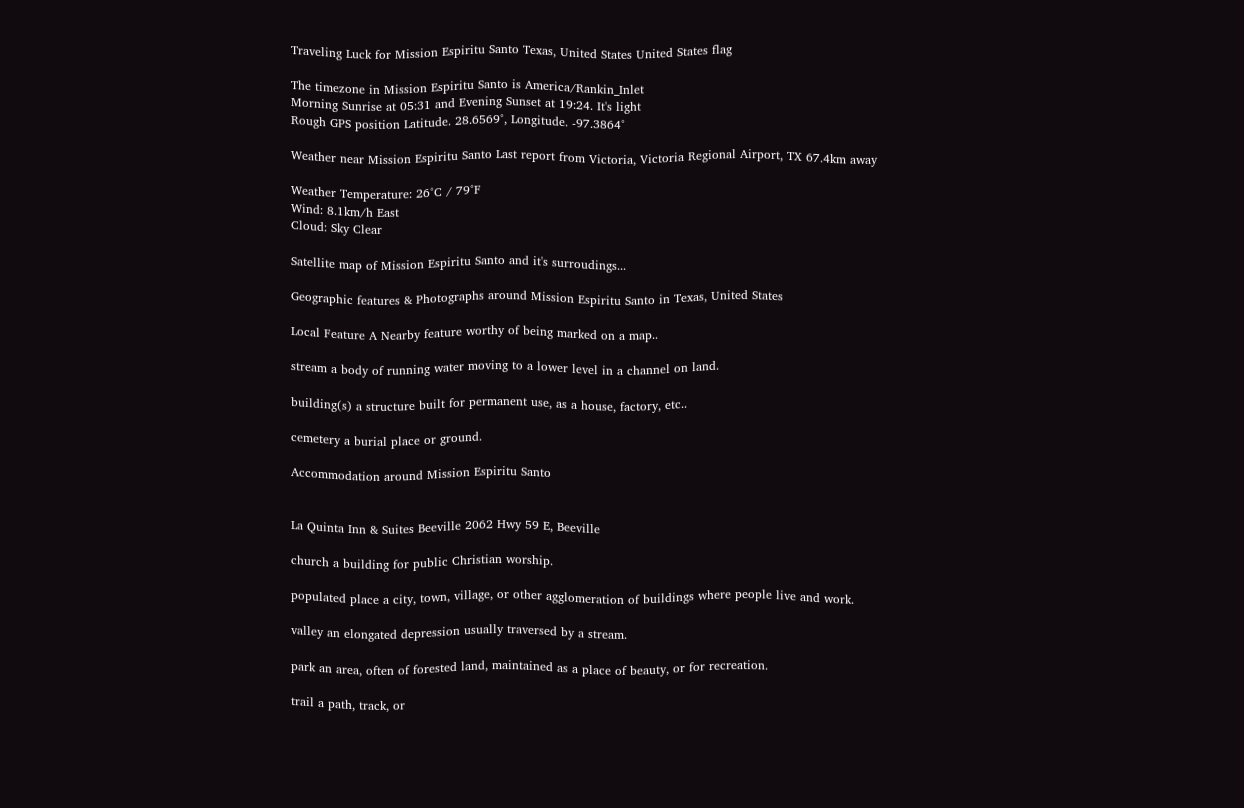Traveling Luck for Mission Espiritu Santo Texas, United States United States flag

The timezone in Mission Espiritu Santo is America/Rankin_Inlet
Morning Sunrise at 05:31 and Evening Sunset at 19:24. It's light
Rough GPS position Latitude. 28.6569°, Longitude. -97.3864°

Weather near Mission Espiritu Santo Last report from Victoria, Victoria Regional Airport, TX 67.4km away

Weather Temperature: 26°C / 79°F
Wind: 8.1km/h East
Cloud: Sky Clear

Satellite map of Mission Espiritu Santo and it's surroudings...

Geographic features & Photographs around Mission Espiritu Santo in Texas, United States

Local Feature A Nearby feature worthy of being marked on a map..

stream a body of running water moving to a lower level in a channel on land.

building(s) a structure built for permanent use, as a house, factory, etc..

cemetery a burial place or ground.

Accommodation around Mission Espiritu Santo


La Quinta Inn & Suites Beeville 2062 Hwy 59 E, Beeville

church a building for public Christian worship.

populated place a city, town, village, or other agglomeration of buildings where people live and work.

valley an elongated depression usually traversed by a stream.

park an area, often of forested land, maintained as a place of beauty, or for recreation.

trail a path, track, or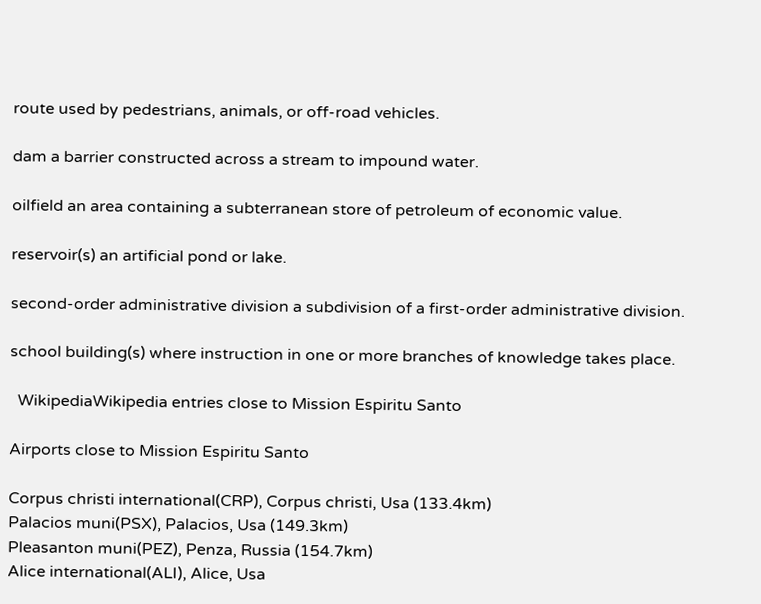route used by pedestrians, animals, or off-road vehicles.

dam a barrier constructed across a stream to impound water.

oilfield an area containing a subterranean store of petroleum of economic value.

reservoir(s) an artificial pond or lake.

second-order administrative division a subdivision of a first-order administrative division.

school building(s) where instruction in one or more branches of knowledge takes place.

  WikipediaWikipedia entries close to Mission Espiritu Santo

Airports close to Mission Espiritu Santo

Corpus christi international(CRP), Corpus christi, Usa (133.4km)
Palacios muni(PSX), Palacios, Usa (149.3km)
Pleasanton muni(PEZ), Penza, Russia (154.7km)
Alice international(ALI), Alice, Usa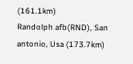(161.1km)
Randolph afb(RND), San antonio, Usa (173.7km)